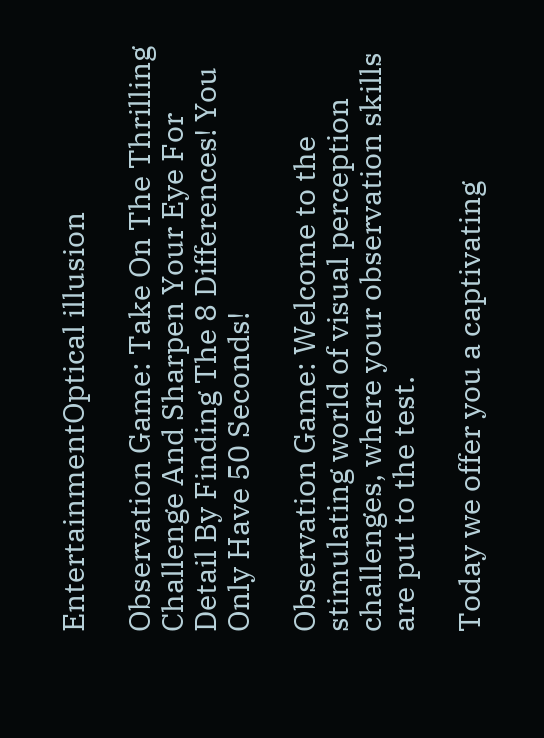EntertainmentOptical illusion

Observation Game: Take On The Thrilling Challenge And Sharpen Your Eye For Detail By Finding The 8 Differences! You Only Have 50 Seconds!

Observation Game: Welcome to the stimulating world of visual perception challenges, where your observation skills are put to the test.

Today we offer you a captivating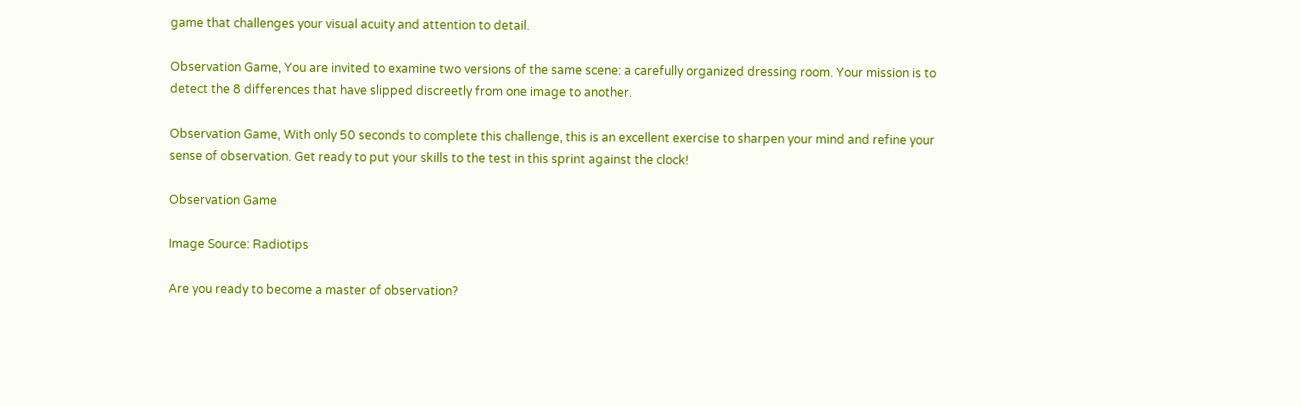game that challenges your visual acuity and attention to detail.

Observation Game, You are invited to examine two versions of the same scene: a carefully organized dressing room. Your mission is to detect the 8 differences that have slipped discreetly from one image to another.

Observation Game, With only 50 seconds to complete this challenge, this is an excellent exercise to sharpen your mind and refine your sense of observation. Get ready to put your skills to the test in this sprint against the clock!

Observation Game

Image Source: Radiotips

Are you ready to become a master of observation?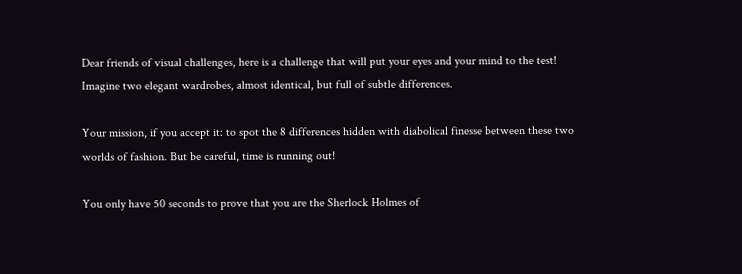Dear friends of visual challenges, here is a challenge that will put your eyes and your mind to the test! Imagine two elegant wardrobes, almost identical, but full of subtle differences.

Your mission, if you accept it: to spot the 8 differences hidden with diabolical finesse between these two worlds of fashion. But be careful, time is running out!

You only have 50 seconds to prove that you are the Sherlock Holmes of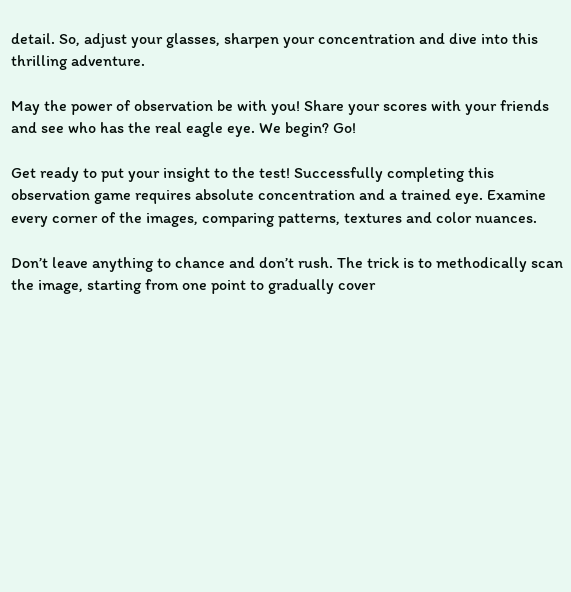detail. So, adjust your glasses, sharpen your concentration and dive into this thrilling adventure.

May the power of observation be with you! Share your scores with your friends and see who has the real eagle eye. We begin? Go!

Get ready to put your insight to the test! Successfully completing this observation game requires absolute concentration and a trained eye. Examine every corner of the images, comparing patterns, textures and color nuances.

Don’t leave anything to chance and don’t rush. The trick is to methodically scan the image, starting from one point to gradually cover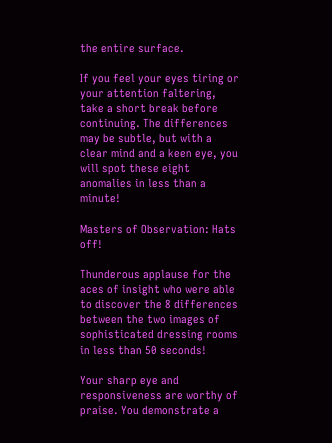the entire surface.

If you feel your eyes tiring or your attention faltering, take a short break before continuing. The differences may be subtle, but with a clear mind and a keen eye, you will spot these eight anomalies in less than a minute!

Masters of Observation: Hats off!

Thunderous applause for the aces of insight who were able to discover the 8 differences between the two images of sophisticated dressing rooms in less than 50 seconds!

Your sharp eye and responsiveness are worthy of praise. You demonstrate a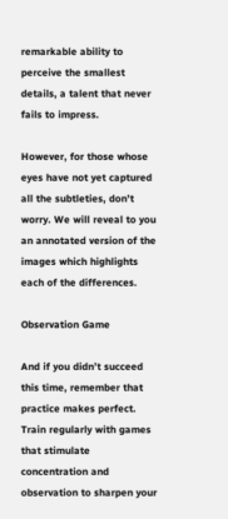remarkable ability to perceive the smallest details, a talent that never fails to impress.

However, for those whose eyes have not yet captured all the subtleties, don’t worry. We will reveal to you an annotated version of the images which highlights each of the differences.

Observation Game

And if you didn’t succeed this time, remember that practice makes perfect. Train regularly with games that stimulate concentration and observation to sharpen your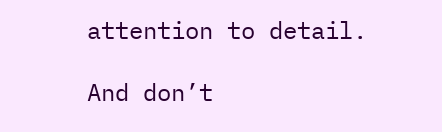attention to detail.

And don’t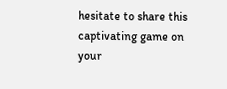hesitate to share this captivating game on your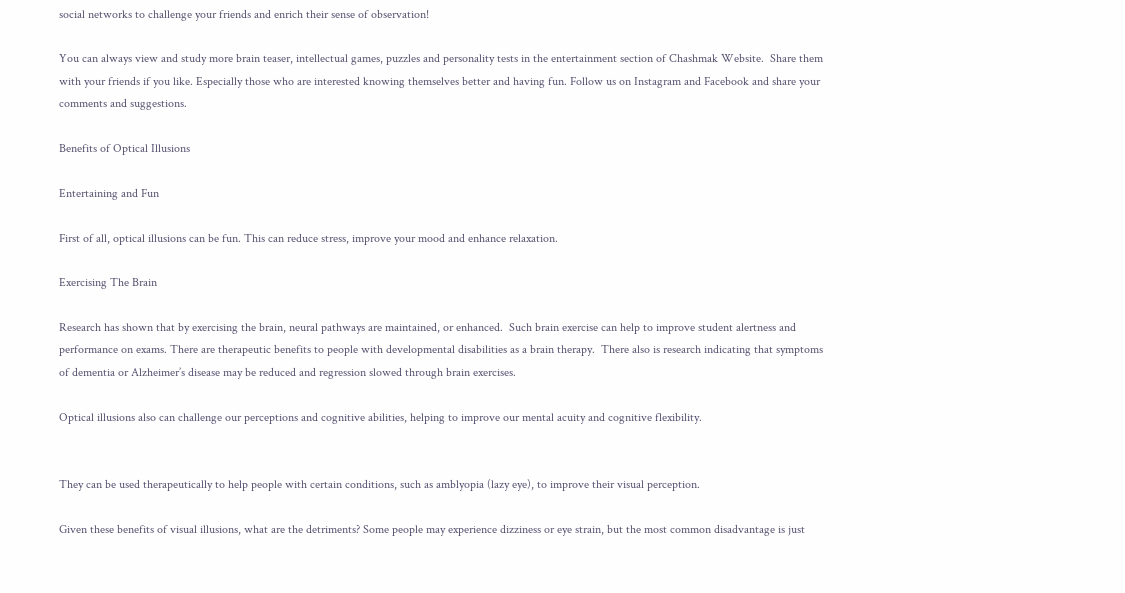social networks to challenge your friends and enrich their sense of observation!

You can always view and study more brain teaser, intellectual games, puzzles and personality tests in the entertainment section of Chashmak Website.  Share them with your friends if you like. Especially those who are interested knowing themselves better and having fun. Follow us on Instagram and Facebook and share your comments and suggestions.

Benefits of Optical Illusions

Entertaining and Fun

First of all, optical illusions can be fun. This can reduce stress, improve your mood and enhance relaxation.

Exercising The Brain

Research has shown that by exercising the brain, neural pathways are maintained, or enhanced.  Such brain exercise can help to improve student alertness and performance on exams. There are therapeutic benefits to people with developmental disabilities as a brain therapy.  There also is research indicating that symptoms of dementia or Alzheimer’s disease may be reduced and regression slowed through brain exercises.

Optical illusions also can challenge our perceptions and cognitive abilities, helping to improve our mental acuity and cognitive flexibility.


They can be used therapeutically to help people with certain conditions, such as amblyopia (lazy eye), to improve their visual perception.

Given these benefits of visual illusions, what are the detriments? Some people may experience dizziness or eye strain, but the most common disadvantage is just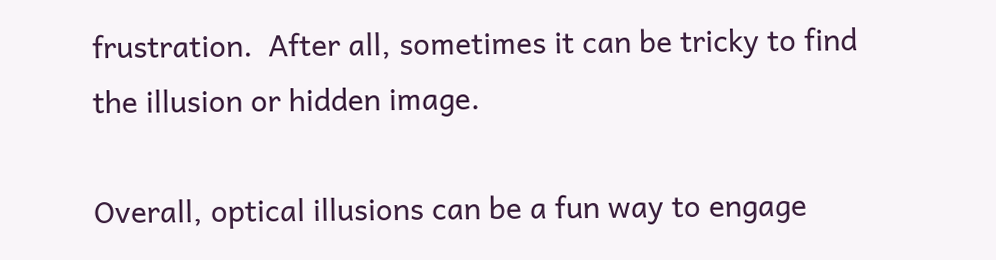frustration.  After all, sometimes it can be tricky to find the illusion or hidden image.

Overall, optical illusions can be a fun way to engage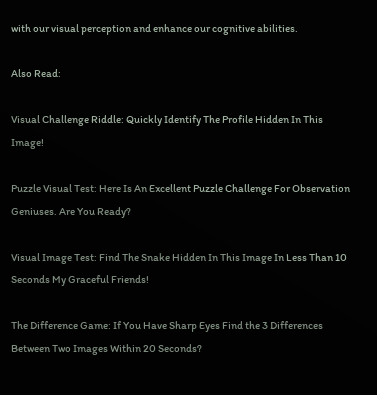with our visual perception and enhance our cognitive abilities.

Also Read:

Visual Challenge Riddle: Quickly Identify The Profile Hidden In This Image!

Puzzle Visual Test: Here Is An Excellent Puzzle Challenge For Observation Geniuses. Are You Ready?

Visual Image Test: Find The Snake Hidden In This Image In Less Than 10 Seconds My Graceful Friends!

The Difference Game: If You Have Sharp Eyes Find the 3 Differences Between Two Images Within 20 Seconds?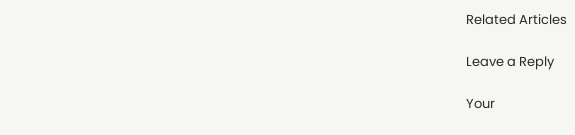Related Articles

Leave a Reply

Your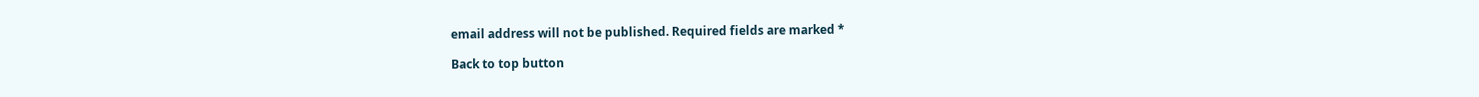email address will not be published. Required fields are marked *

Back to top button